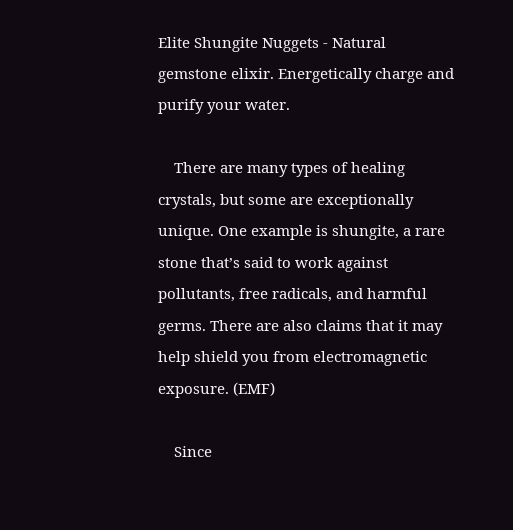Elite Shungite Nuggets - Natural gemstone elixir. Energetically charge and purify your water.

    There are many types of healing crystals, but some are exceptionally unique. One example is shungite, a rare stone that’s said to work against pollutants, free radicals, and harmful germs. There are also claims that it may help shield you from electromagnetic exposure. (EMF)

    Since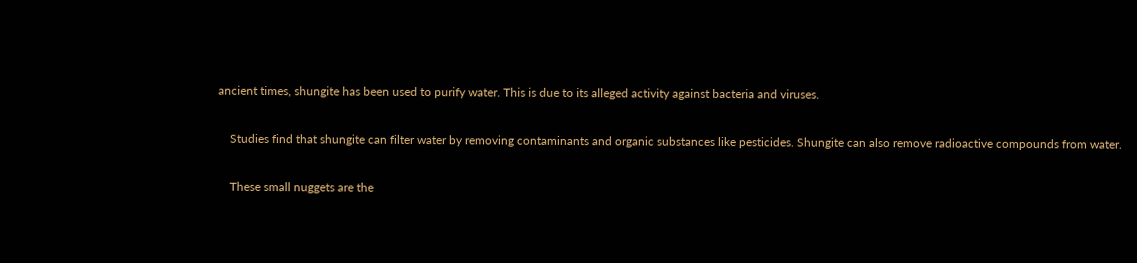ancient times, shungite has been used to purify water. This is due to its alleged activity against bacteria and viruses.

    Studies find that shungite can filter water by removing contaminants and organic substances like pesticides. Shungite can also remove radioactive compounds from water.

    These small nuggets are the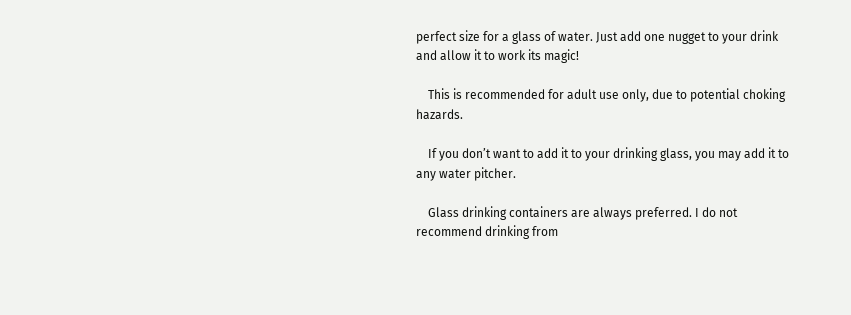perfect size for a glass of water. Just add one nugget to your drink and allow it to work its magic!

    This is recommended for adult use only, due to potential choking hazards.

    If you don’t want to add it to your drinking glass, you may add it to any water pitcher.

    Glass drinking containers are always preferred. I do not recommend drinking from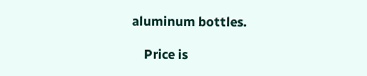aluminum bottles.

    Price is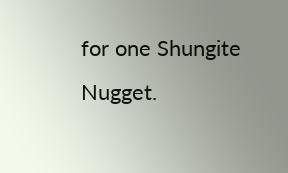for one Shungite Nugget.